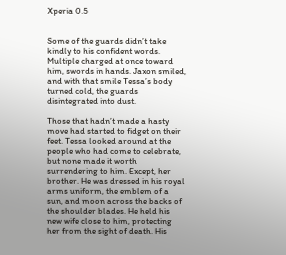Xperia 0.5


Some of the guards didn’t take kindly to his confident words. Multiple charged at once toward him, swords in hands. Jaxon smiled, and with that smile Tessa’s body turned cold, the guards disintegrated into dust.

Those that hadn’t made a hasty move had started to fidget on their feet. Tessa looked around at the people who had come to celebrate, but none made it worth surrendering to him. Except, her brother. He was dressed in his royal arms uniform, the emblem of a sun, and moon across the backs of the shoulder blades. He held his new wife close to him, protecting her from the sight of death. His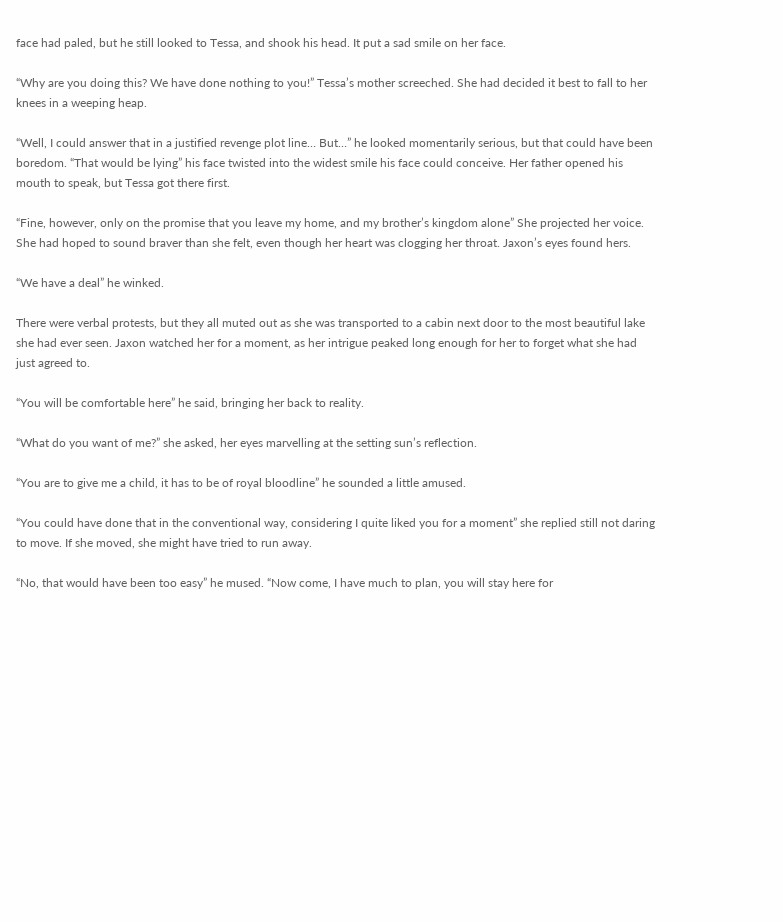face had paled, but he still looked to Tessa, and shook his head. It put a sad smile on her face.

“Why are you doing this? We have done nothing to you!” Tessa’s mother screeched. She had decided it best to fall to her knees in a weeping heap.

“Well, I could answer that in a justified revenge plot line… But…” he looked momentarily serious, but that could have been boredom. “That would be lying” his face twisted into the widest smile his face could conceive. Her father opened his mouth to speak, but Tessa got there first.

“Fine, however, only on the promise that you leave my home, and my brother’s kingdom alone” She projected her voice. She had hoped to sound braver than she felt, even though her heart was clogging her throat. Jaxon’s eyes found hers.

“We have a deal” he winked.

There were verbal protests, but they all muted out as she was transported to a cabin next door to the most beautiful lake she had ever seen. Jaxon watched her for a moment, as her intrigue peaked long enough for her to forget what she had just agreed to.

“You will be comfortable here” he said, bringing her back to reality.

“What do you want of me?” she asked, her eyes marvelling at the setting sun’s reflection.

“You are to give me a child, it has to be of royal bloodline” he sounded a little amused.

“You could have done that in the conventional way, considering I quite liked you for a moment” she replied still not daring to move. If she moved, she might have tried to run away.

“No, that would have been too easy” he mused. “Now come, I have much to plan, you will stay here for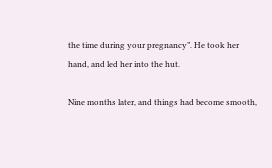the time during your pregnancy”. He took her hand, and led her into the hut.

Nine months later, and things had become smooth,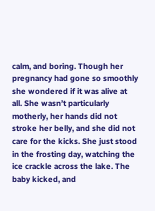calm, and boring. Though her pregnancy had gone so smoothly she wondered if it was alive at all. She wasn’t particularly motherly, her hands did not stroke her belly, and she did not care for the kicks. She just stood in the frosting day, watching the ice crackle across the lake. The baby kicked, and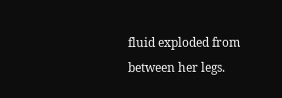fluid exploded from between her legs.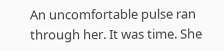An uncomfortable pulse ran through her. It was time. She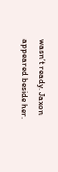wasn’t ready. Jaxon appeared beside her.